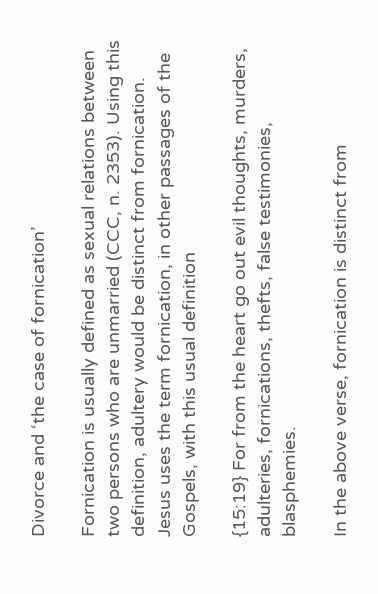Divorce and ‘the case of fornication’

Fornication is usually defined as sexual relations between two persons who are unmarried (CCC, n. 2353). Using this definition, adultery would be distinct from fornication. Jesus uses the term fornication, in other passages of the Gospels, with this usual definition

{15:19} For from the heart go out evil thoughts, murders, adulteries, fornications, thefts, false testimonies, blasphemies.

In the above verse, fornication is distinct from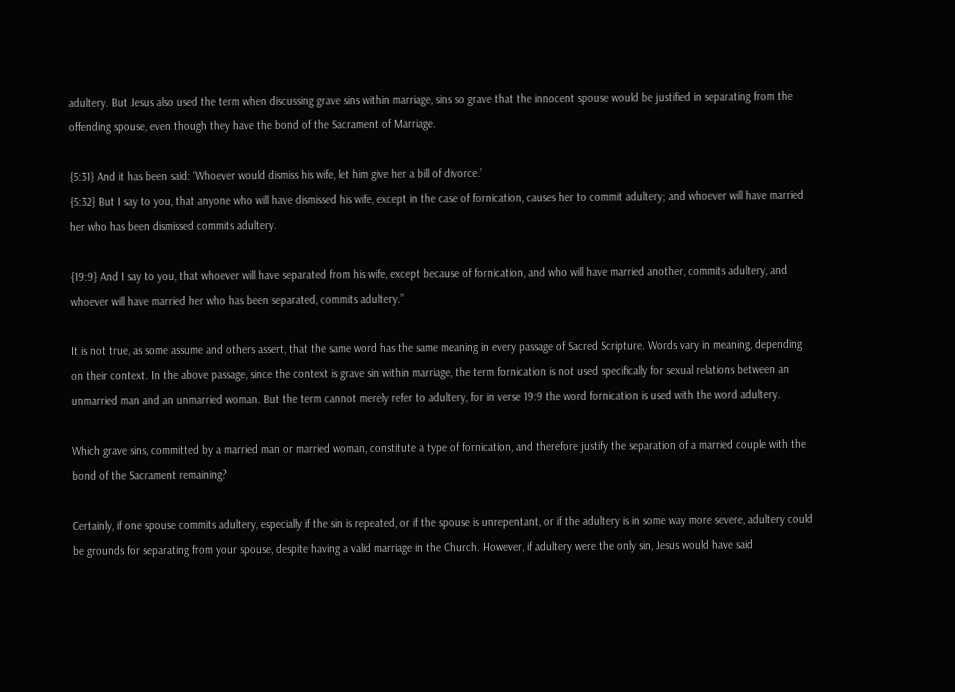adultery. But Jesus also used the term when discussing grave sins within marriage, sins so grave that the innocent spouse would be justified in separating from the offending spouse, even though they have the bond of the Sacrament of Marriage.

{5:31} And it has been said: ‘Whoever would dismiss his wife, let him give her a bill of divorce.’
{5:32} But I say to you, that anyone who will have dismissed his wife, except in the case of fornication, causes her to commit adultery; and whoever will have married her who has been dismissed commits adultery.

{19:9} And I say to you, that whoever will have separated from his wife, except because of fornication, and who will have married another, commits adultery, and whoever will have married her who has been separated, commits adultery.”

It is not true, as some assume and others assert, that the same word has the same meaning in every passage of Sacred Scripture. Words vary in meaning, depending on their context. In the above passage, since the context is grave sin within marriage, the term fornication is not used specifically for sexual relations between an unmarried man and an unmarried woman. But the term cannot merely refer to adultery, for in verse 19:9 the word fornication is used with the word adultery.

Which grave sins, committed by a married man or married woman, constitute a type of fornication, and therefore justify the separation of a married couple with the bond of the Sacrament remaining?

Certainly, if one spouse commits adultery, especially if the sin is repeated, or if the spouse is unrepentant, or if the adultery is in some way more severe, adultery could be grounds for separating from your spouse, despite having a valid marriage in the Church. However, if adultery were the only sin, Jesus would have said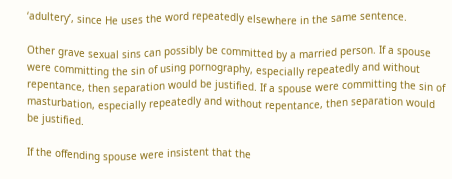‘adultery’, since He uses the word repeatedly elsewhere in the same sentence.

Other grave sexual sins can possibly be committed by a married person. If a spouse were committing the sin of using pornography, especially repeatedly and without repentance, then separation would be justified. If a spouse were committing the sin of masturbation, especially repeatedly and without repentance, then separation would be justified.

If the offending spouse were insistent that the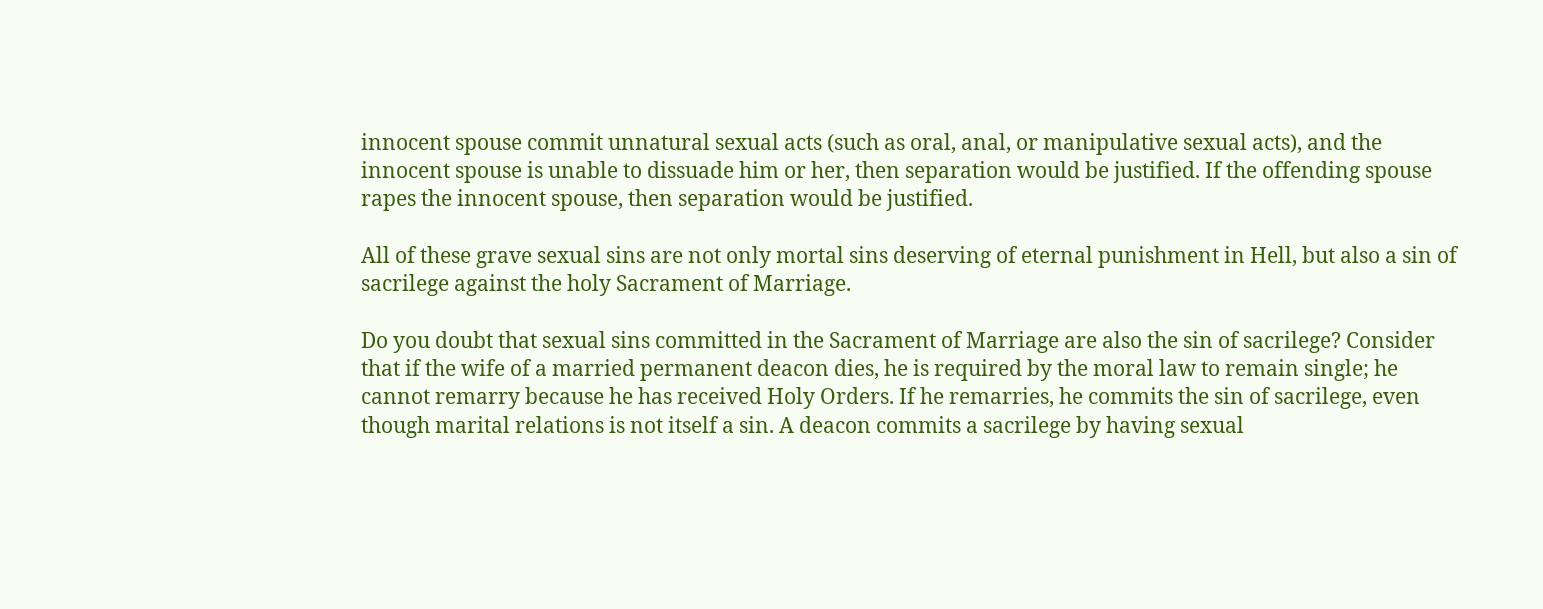innocent spouse commit unnatural sexual acts (such as oral, anal, or manipulative sexual acts), and the innocent spouse is unable to dissuade him or her, then separation would be justified. If the offending spouse rapes the innocent spouse, then separation would be justified.

All of these grave sexual sins are not only mortal sins deserving of eternal punishment in Hell, but also a sin of sacrilege against the holy Sacrament of Marriage.

Do you doubt that sexual sins committed in the Sacrament of Marriage are also the sin of sacrilege? Consider that if the wife of a married permanent deacon dies, he is required by the moral law to remain single; he cannot remarry because he has received Holy Orders. If he remarries, he commits the sin of sacrilege, even though marital relations is not itself a sin. A deacon commits a sacrilege by having sexual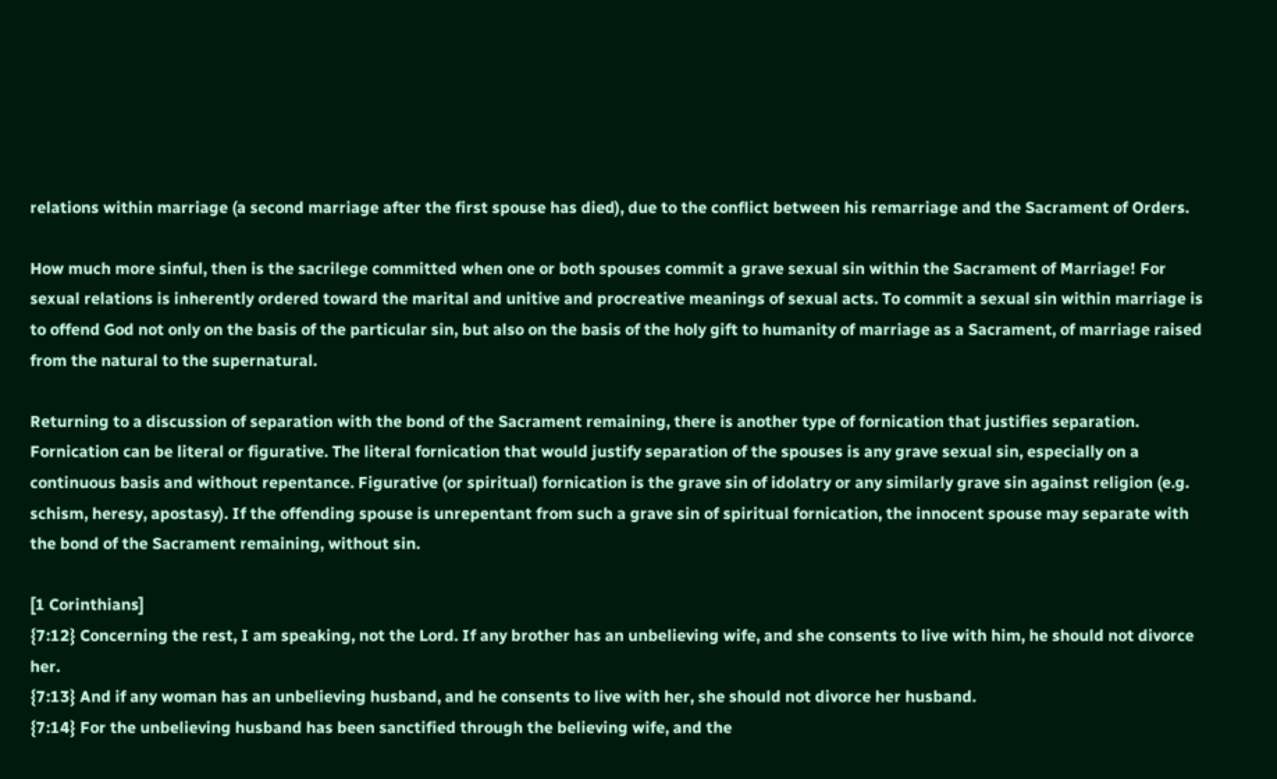relations within marriage (a second marriage after the first spouse has died), due to the conflict between his remarriage and the Sacrament of Orders.

How much more sinful, then is the sacrilege committed when one or both spouses commit a grave sexual sin within the Sacrament of Marriage! For sexual relations is inherently ordered toward the marital and unitive and procreative meanings of sexual acts. To commit a sexual sin within marriage is to offend God not only on the basis of the particular sin, but also on the basis of the holy gift to humanity of marriage as a Sacrament, of marriage raised from the natural to the supernatural.

Returning to a discussion of separation with the bond of the Sacrament remaining, there is another type of fornication that justifies separation. Fornication can be literal or figurative. The literal fornication that would justify separation of the spouses is any grave sexual sin, especially on a continuous basis and without repentance. Figurative (or spiritual) fornication is the grave sin of idolatry or any similarly grave sin against religion (e.g. schism, heresy, apostasy). If the offending spouse is unrepentant from such a grave sin of spiritual fornication, the innocent spouse may separate with the bond of the Sacrament remaining, without sin.

[1 Corinthians]
{7:12} Concerning the rest, I am speaking, not the Lord. If any brother has an unbelieving wife, and she consents to live with him, he should not divorce her.
{7:13} And if any woman has an unbelieving husband, and he consents to live with her, she should not divorce her husband.
{7:14} For the unbelieving husband has been sanctified through the believing wife, and the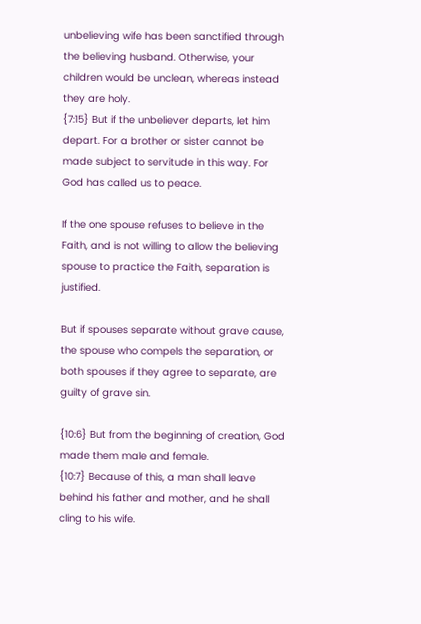unbelieving wife has been sanctified through the believing husband. Otherwise, your children would be unclean, whereas instead they are holy.
{7:15} But if the unbeliever departs, let him depart. For a brother or sister cannot be made subject to servitude in this way. For God has called us to peace.

If the one spouse refuses to believe in the Faith, and is not willing to allow the believing spouse to practice the Faith, separation is justified.

But if spouses separate without grave cause, the spouse who compels the separation, or both spouses if they agree to separate, are guilty of grave sin.

{10:6} But from the beginning of creation, God made them male and female.
{10:7} Because of this, a man shall leave behind his father and mother, and he shall cling to his wife.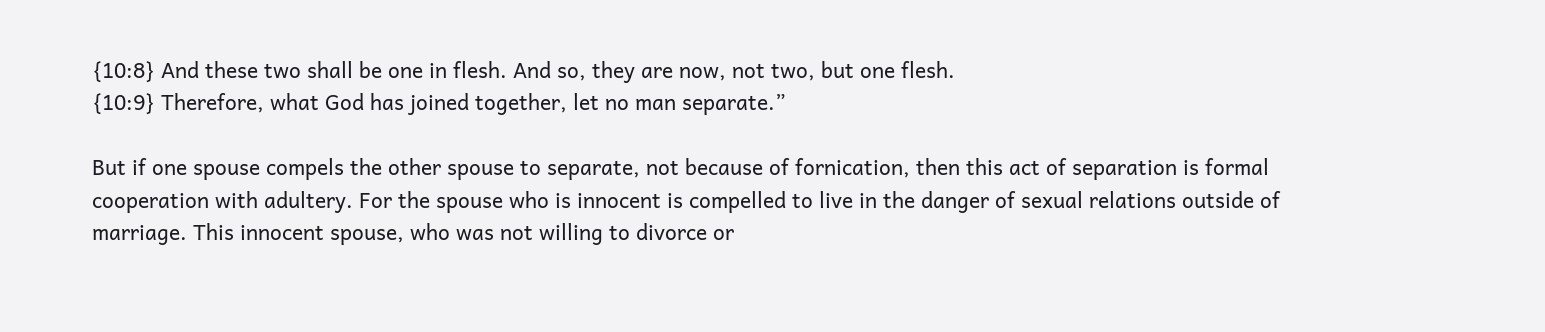{10:8} And these two shall be one in flesh. And so, they are now, not two, but one flesh.
{10:9} Therefore, what God has joined together, let no man separate.”

But if one spouse compels the other spouse to separate, not because of fornication, then this act of separation is formal cooperation with adultery. For the spouse who is innocent is compelled to live in the danger of sexual relations outside of marriage. This innocent spouse, who was not willing to divorce or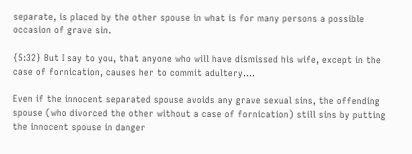separate, is placed by the other spouse in what is for many persons a possible occasion of grave sin.

{5:32} But I say to you, that anyone who will have dismissed his wife, except in the case of fornication, causes her to commit adultery….

Even if the innocent separated spouse avoids any grave sexual sins, the offending spouse (who divorced the other without a case of fornication) still sins by putting the innocent spouse in danger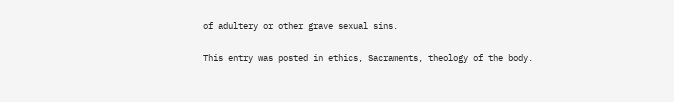of adultery or other grave sexual sins.

This entry was posted in ethics, Sacraments, theology of the body.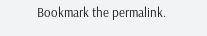Bookmark the permalink.